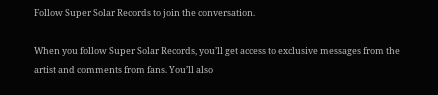Follow Super Solar Records to join the conversation.

When you follow Super Solar Records, you’ll get access to exclusive messages from the artist and comments from fans. You’ll also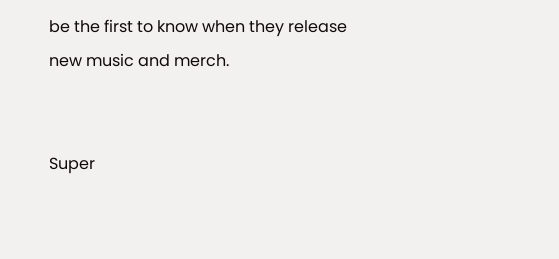be the first to know when they release new music and merch.


Super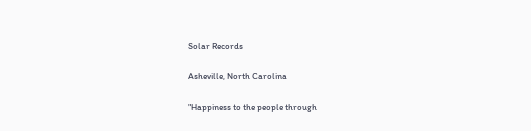Solar Records

Asheville, North Carolina

"Happiness to the people through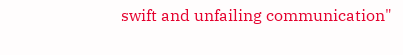swift and unfailing communication"